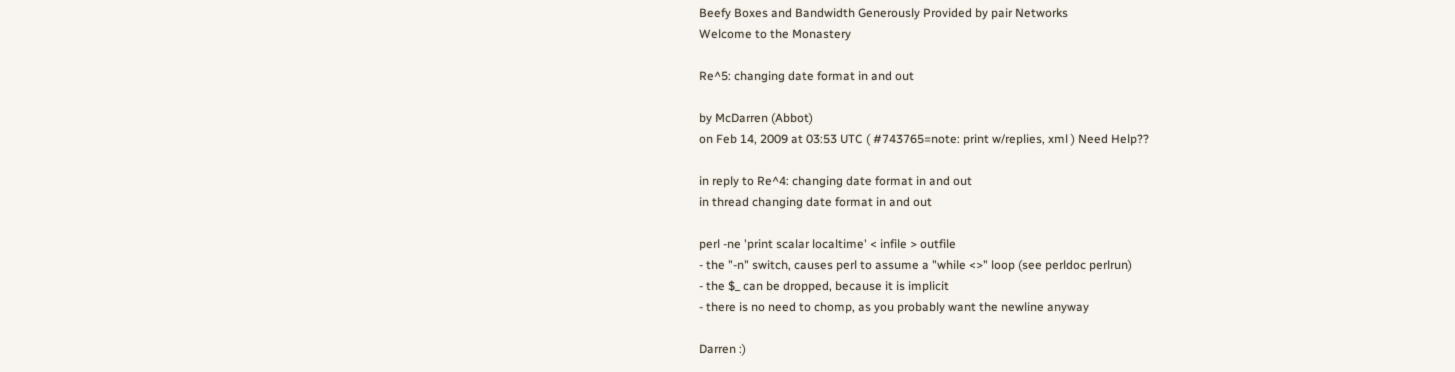Beefy Boxes and Bandwidth Generously Provided by pair Networks
Welcome to the Monastery

Re^5: changing date format in and out

by McDarren (Abbot)
on Feb 14, 2009 at 03:53 UTC ( #743765=note: print w/replies, xml ) Need Help??

in reply to Re^4: changing date format in and out
in thread changing date format in and out

perl -ne 'print scalar localtime' < infile > outfile
- the "-n" switch, causes perl to assume a "while <>" loop (see perldoc perlrun)
- the $_ can be dropped, because it is implicit
- there is no need to chomp, as you probably want the newline anyway

Darren :)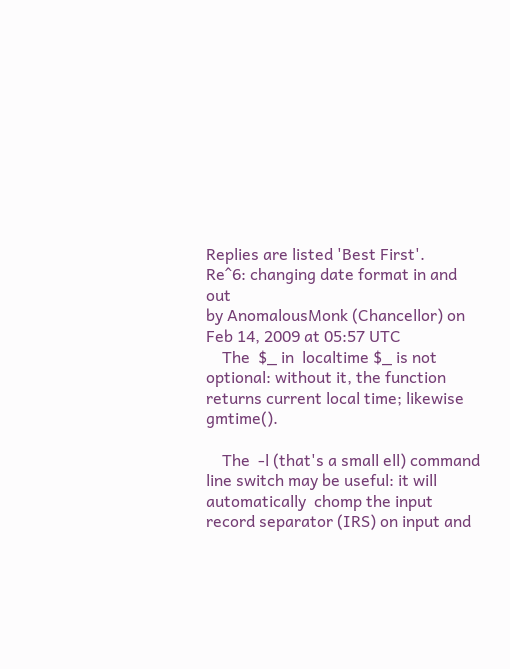Replies are listed 'Best First'.
Re^6: changing date format in and out
by AnomalousMonk (Chancellor) on Feb 14, 2009 at 05:57 UTC
    The  $_ in  localtime $_ is not optional: without it, the function returns current local time; likewise gmtime().

    The  -l (that's a small ell) command line switch may be useful: it will automatically  chomp the input record separator (IRS) on input and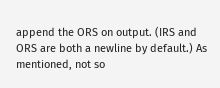append the ORS on output. (IRS and ORS are both a newline by default.) As mentioned, not so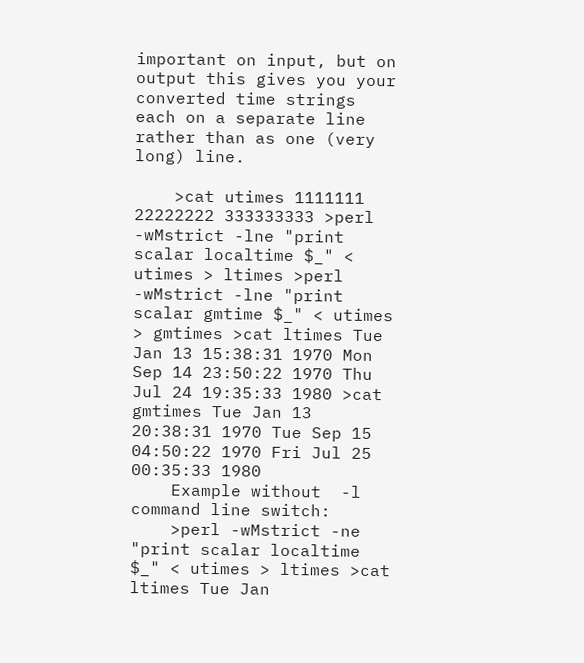important on input, but on output this gives you your converted time strings each on a separate line rather than as one (very long) line.

    >cat utimes 1111111 22222222 333333333 >perl -wMstrict -lne "print scalar localtime $_" < utimes > ltimes >perl -wMstrict -lne "print scalar gmtime $_" < utimes > gmtimes >cat ltimes Tue Jan 13 15:38:31 1970 Mon Sep 14 23:50:22 1970 Thu Jul 24 19:35:33 1980 >cat gmtimes Tue Jan 13 20:38:31 1970 Tue Sep 15 04:50:22 1970 Fri Jul 25 00:35:33 1980
    Example without  -l command line switch:
    >perl -wMstrict -ne "print scalar localtime $_" < utimes > ltimes >cat ltimes Tue Jan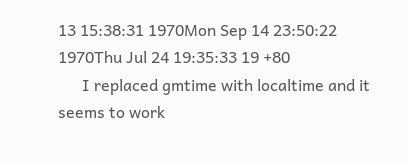13 15:38:31 1970Mon Sep 14 23:50:22 1970Thu Jul 24 19:35:33 19 +80
      I replaced gmtime with localtime and it seems to work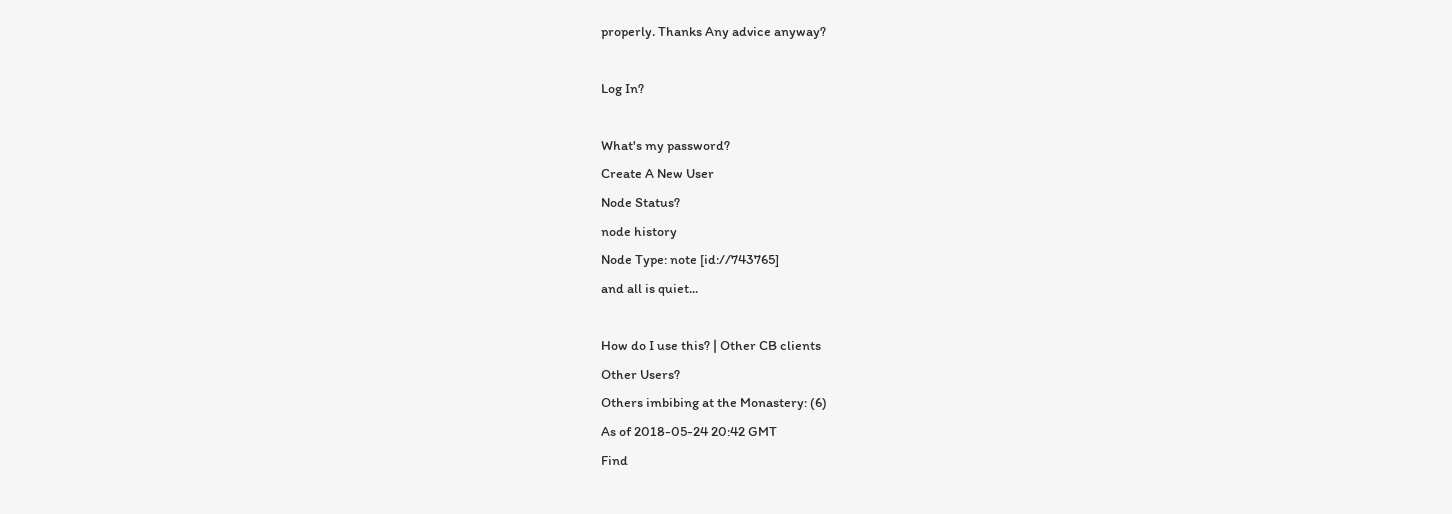properly. Thanks Any advice anyway?

Log In?

What's my password?
Create A New User
Node Status?
node history
Node Type: note [id://743765]
and all is quiet...

How do I use this? | Other CB clients
Other Users?
Others imbibing at the Monastery: (6)
As of 2018-05-24 20:42 GMT
Find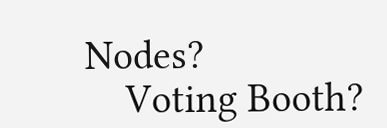Nodes?
    Voting Booth?